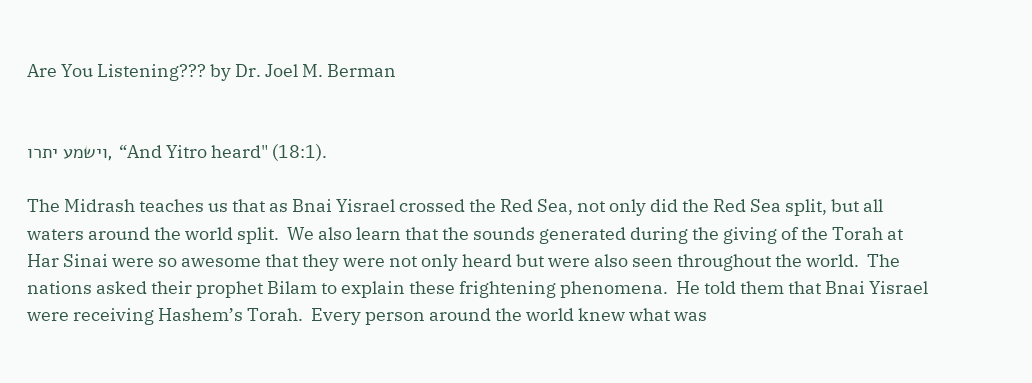Are You Listening??? by Dr. Joel M. Berman


וישמע יתרו, “And Yitro heard" (18:1).

The Midrash teaches us that as Bnai Yisrael crossed the Red Sea, not only did the Red Sea split, but all waters around the world split.  We also learn that the sounds generated during the giving of the Torah at Har Sinai were so awesome that they were not only heard but were also seen throughout the world.  The nations asked their prophet Bilam to explain these frightening phenomena.  He told them that Bnai Yisrael were receiving Hashem’s Torah.  Every person around the world knew what was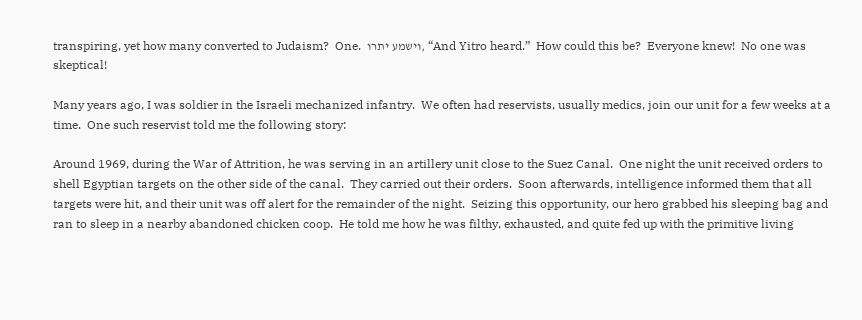transpiring, yet how many converted to Judaism?  One.  וישמע יתרו, “And Yitro heard.”  How could this be?  Everyone knew!  No one was skeptical!

Many years ago, I was soldier in the Israeli mechanized infantry.  We often had reservists, usually medics, join our unit for a few weeks at a time.  One such reservist told me the following story:

Around 1969, during the War of Attrition, he was serving in an artillery unit close to the Suez Canal.  One night the unit received orders to shell Egyptian targets on the other side of the canal.  They carried out their orders.  Soon afterwards, intelligence informed them that all targets were hit, and their unit was off alert for the remainder of the night.  Seizing this opportunity, our hero grabbed his sleeping bag and ran to sleep in a nearby abandoned chicken coop.  He told me how he was filthy, exhausted, and quite fed up with the primitive living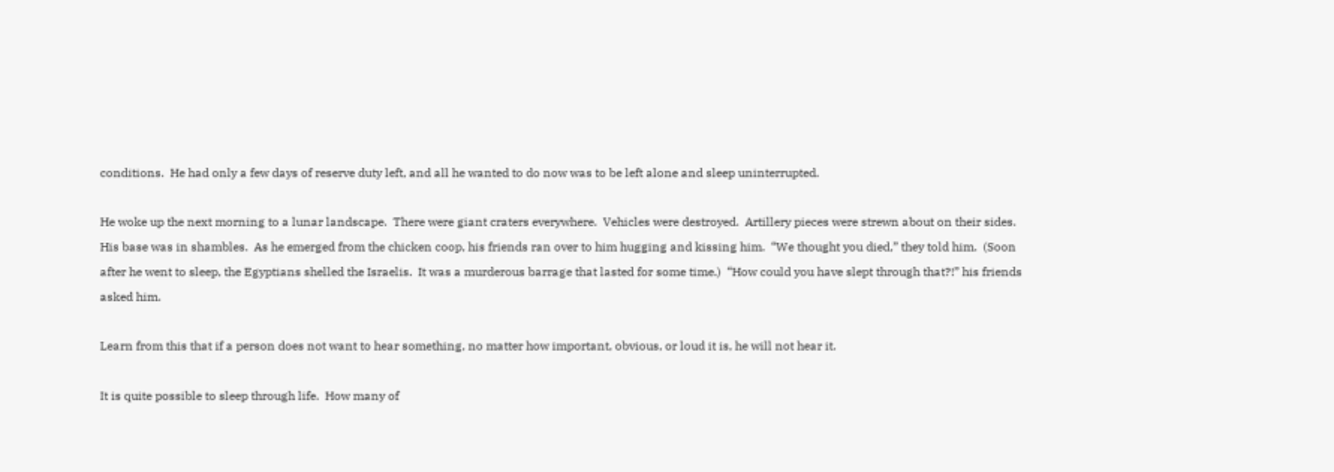conditions.  He had only a few days of reserve duty left, and all he wanted to do now was to be left alone and sleep uninterrupted.

He woke up the next morning to a lunar landscape.  There were giant craters everywhere.  Vehicles were destroyed.  Artillery pieces were strewn about on their sides.  His base was in shambles.  As he emerged from the chicken coop, his friends ran over to him hugging and kissing him.  “We thought you died,” they told him.  (Soon after he went to sleep, the Egyptians shelled the Israelis.  It was a murderous barrage that lasted for some time.)  “How could you have slept through that?!” his friends asked him.

Learn from this that if a person does not want to hear something, no matter how important, obvious, or loud it is, he will not hear it.

It is quite possible to sleep through life.  How many of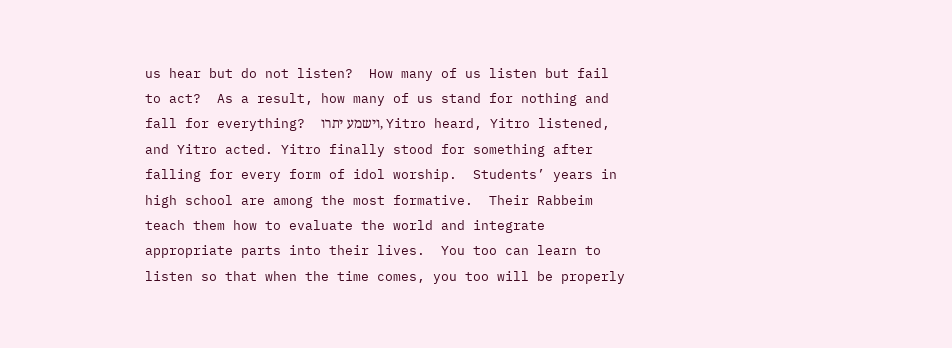us hear but do not listen?  How many of us listen but fail to act?  As a result, how many of us stand for nothing and fall for everything?  וישמע יתרו, Yitro heard, Yitro listened, and Yitro acted. Yitro finally stood for something after falling for every form of idol worship.  Students’ years in high school are among the most formative.  Their Rabbeim teach them how to evaluate the world and integrate appropriate parts into their lives.  You too can learn to listen so that when the time comes, you too will be properly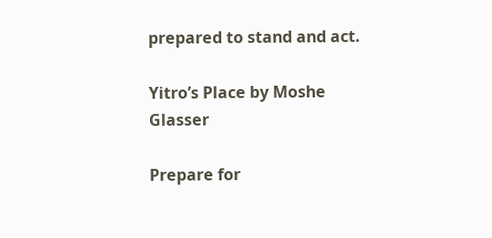prepared to stand and act.

Yitro’s Place by Moshe Glasser

Prepare for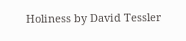Holiness by David Tessler